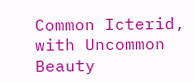Common Icterid, with Uncommon Beauty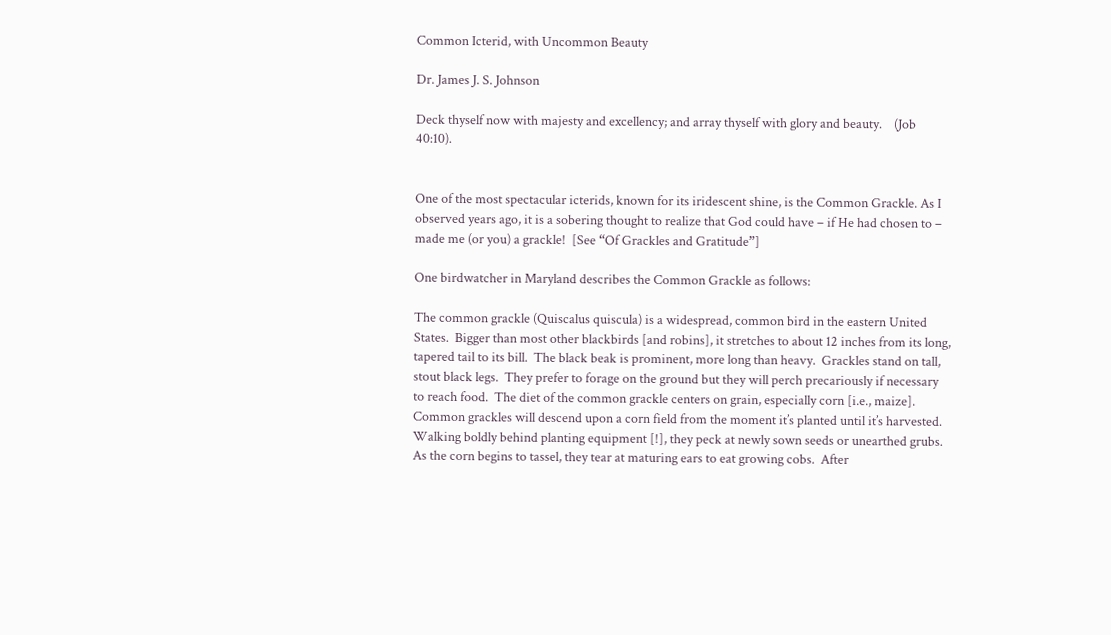Common Icterid, with Uncommon Beauty

Dr. James J. S. Johnson

Deck thyself now with majesty and excellency; and array thyself with glory and beauty.    (Job 40:10).


One of the most spectacular icterids, known for its iridescent shine, is the Common Grackle. As I observed years ago, it is a sobering thought to realize that God could have – if He had chosen to – made me (or you) a grackle!  [See “Of Grackles and Gratitude”]

One birdwatcher in Maryland describes the Common Grackle as follows:

The common grackle (Quiscalus quiscula) is a widespread, common bird in the eastern United States.  Bigger than most other blackbirds [and robins], it stretches to about 12 inches from its long, tapered tail to its bill.  The black beak is prominent, more long than heavy.  Grackles stand on tall, stout black legs.  They prefer to forage on the ground but they will perch precariously if necessary to reach food.  The diet of the common grackle centers on grain, especially corn [i.e., maize].  Common grackles will descend upon a corn field from the moment it’s planted until it’s harvested.  Walking boldly behind planting equipment [!], they peck at newly sown seeds or unearthed grubs.  As the corn begins to tassel, they tear at maturing ears to eat growing cobs.  After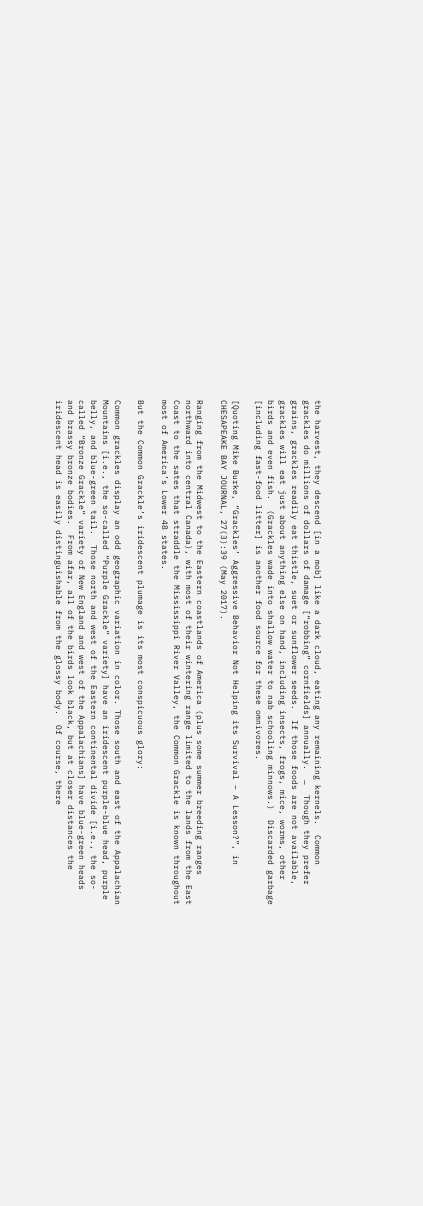the harvest, they descend [in a mob] like a dark cloud, eating any remaining kernels.  Common grackles do millions of dollars of damage [“robbing” cornfields] annually.  …  Though they prefer grains, grackles readily eat thistle, suet or sunflower seeds.  If those foods are not available, grackles will eat just about anything else on hand, including insects, frogs, mice, worms, other birds and even fish.  (Grackles wade into shallow water to nab schooling minnows.)  Discarded garbage [including fast-food litter] is another food source for these omnivores.

[Quoting Mike Burke, “Grackles’ Aggressive Behavior Not Helping its Survival – A Lesson?”, in CHESAPEAKE BAY JOURNAL, 27(3):39 (May 2017).

Ranging from the Midwest to the Eastern coastlands of America (plus some summer breeding ranges northward into central Canada), with most of their wintering range limited to the lands from the East Coast to the sates that straddle the Mississippi River Valley, the Common Grackle is known throughout most of America’s Lower 48 states.

But the Common Grackle’s iridescent plumage is its most conspicuous glory:

Common grackles display an odd geographic variation in color. Those south and east of the Appalachian Mountains [i.e., the so-called “Purple Grackle” variety] have an iridescent purple-blue head, purple belly, and blue-green tail.  Those north and west of the Eastern continental divide [i.e., the so-called “Bronze Grackle” variety of New England and west of the Appalachians] have blue-green heads and brassy bronze bodies.  From afar, all of the birds look black, but at closer distances the iridescent head is easily distinguishable from the glossy body.  Of course, there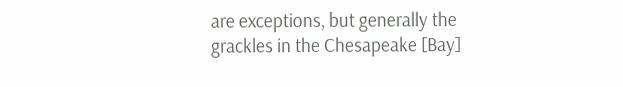are exceptions, but generally the grackles in the Chesapeake [Bay]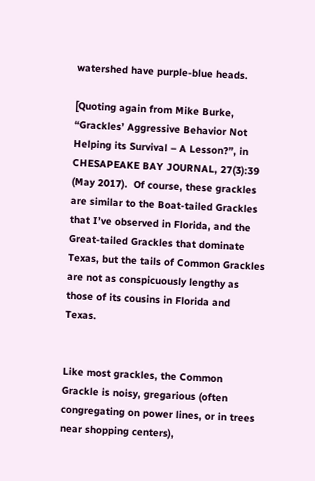watershed have purple-blue heads.

[Quoting again from Mike Burke, “Grackles’ Aggressive Behavior Not Helping its Survival – A Lesson?”, in CHESAPEAKE BAY JOURNAL, 27(3):39 (May 2017).  Of course, these grackles are similar to the Boat-tailed Grackles that I’ve observed in Florida, and the Great-tailed Grackles that dominate Texas, but the tails of Common Grackles are not as conspicuously lengthy as those of its cousins in Florida and Texas.


Like most grackles, the Common Grackle is noisy, gregarious (often congregating on power lines, or in trees near shopping centers),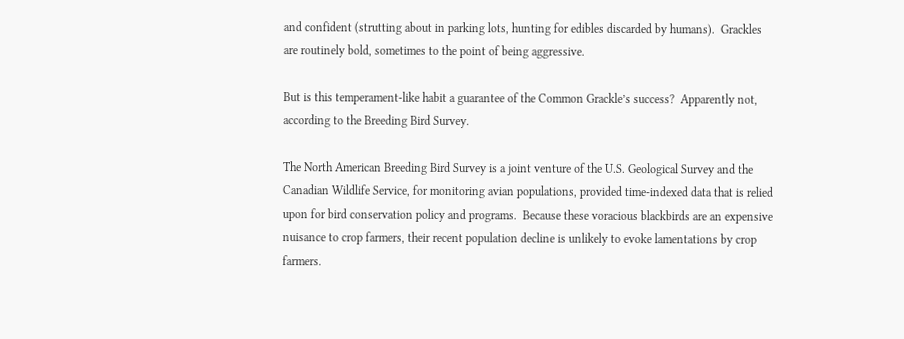and confident (strutting about in parking lots, hunting for edibles discarded by humans).  Grackles are routinely bold, sometimes to the point of being aggressive.

But is this temperament-like habit a guarantee of the Common Grackle’s success?  Apparently not, according to the Breeding Bird Survey.

The North American Breeding Bird Survey is a joint venture of the U.S. Geological Survey and the Canadian Wildlife Service, for monitoring avian populations, provided time-indexed data that is relied upon for bird conservation policy and programs.  Because these voracious blackbirds are an expensive nuisance to crop farmers, their recent population decline is unlikely to evoke lamentations by crop farmers.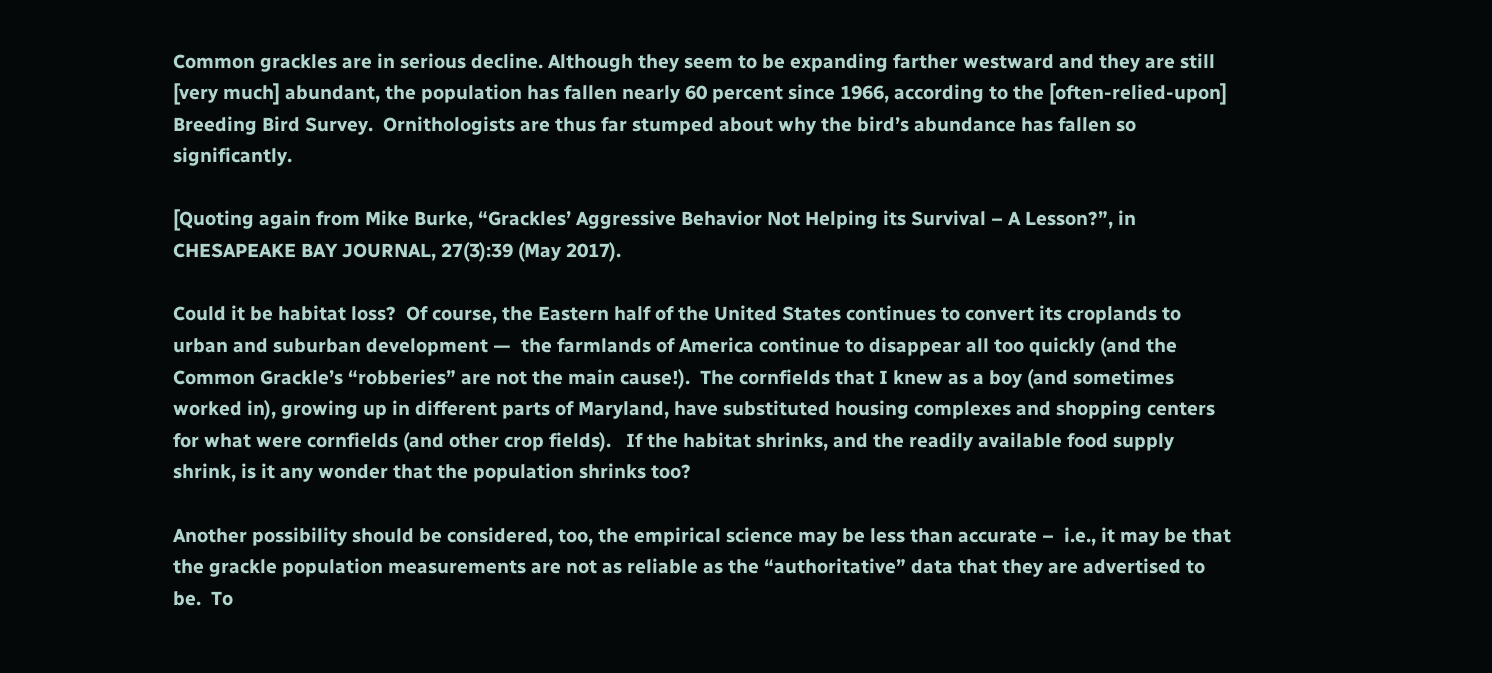Common grackles are in serious decline. Although they seem to be expanding farther westward and they are still [very much] abundant, the population has fallen nearly 60 percent since 1966, according to the [often-relied-upon] Breeding Bird Survey.  Ornithologists are thus far stumped about why the bird’s abundance has fallen so significantly.

[Quoting again from Mike Burke, “Grackles’ Aggressive Behavior Not Helping its Survival – A Lesson?”, in CHESAPEAKE BAY JOURNAL, 27(3):39 (May 2017).

Could it be habitat loss?  Of course, the Eastern half of the United States continues to convert its croplands to urban and suburban development —  the farmlands of America continue to disappear all too quickly (and the Common Grackle’s “robberies” are not the main cause!).  The cornfields that I knew as a boy (and sometimes worked in), growing up in different parts of Maryland, have substituted housing complexes and shopping centers for what were cornfields (and other crop fields).   If the habitat shrinks, and the readily available food supply shrink, is it any wonder that the population shrinks too?

Another possibility should be considered, too, the empirical science may be less than accurate –  i.e., it may be that the grackle population measurements are not as reliable as the “authoritative” data that they are advertised to be.  To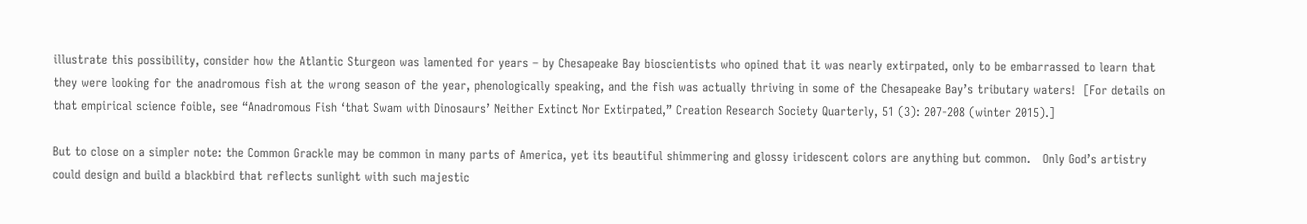illustrate this possibility, consider how the Atlantic Sturgeon was lamented for years – by Chesapeake Bay bioscientists who opined that it was nearly extirpated, only to be embarrassed to learn that they were looking for the anadromous fish at the wrong season of the year, phenologically speaking, and the fish was actually thriving in some of the Chesapeake Bay’s tributary waters!  [For details on that empirical science foible, see “Anadromous Fish ‘that Swam with Dinosaurs’ Neither Extinct Nor Extirpated,” Creation Research Society Quarterly, 51 (3): 207-208 (winter 2015).]

But to close on a simpler note: the Common Grackle may be common in many parts of America, yet its beautiful shimmering and glossy iridescent colors are anything but common.   Only God’s artistry could design and build a blackbird that reflects sunlight with such majestic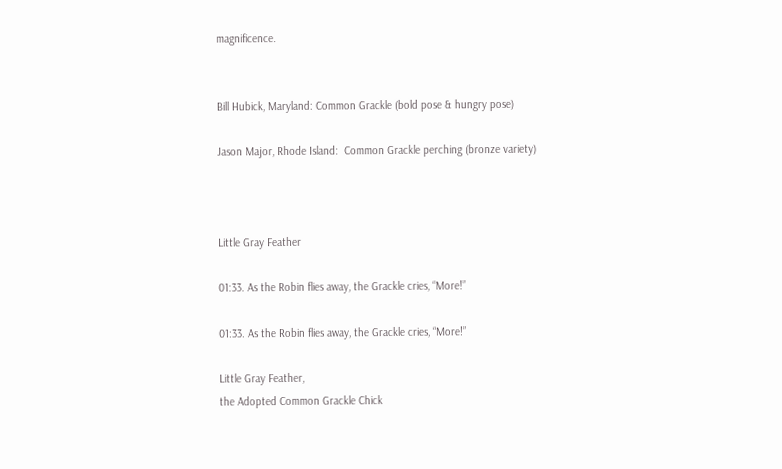magnificence.


Bill Hubick, Maryland: Common Grackle (bold pose & hungry pose)

Jason Major, Rhode Island:  Common Grackle perching (bronze variety)



Little Gray Feather

01:33. As the Robin flies away, the Grackle cries, “More!”

01:33. As the Robin flies away, the Grackle cries, “More!”

Little Gray Feather,
the Adopted Common Grackle Chick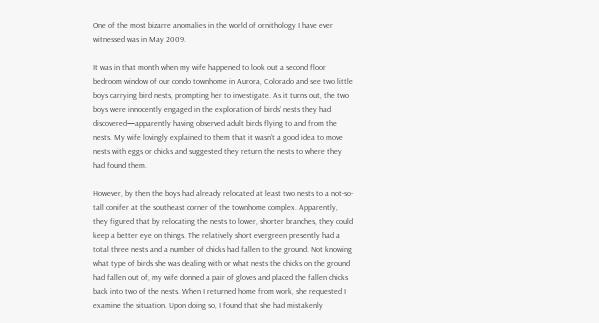One of the most bizarre anomalies in the world of ornithology I have ever witnessed was in May 2009.

It was in that month when my wife happened to look out a second floor bedroom window of our condo townhome in Aurora, Colorado and see two little boys carrying bird nests, prompting her to investigate. As it turns out, the two boys were innocently engaged in the exploration of birds’ nests they had discovered—apparently having observed adult birds flying to and from the nests. My wife lovingly explained to them that it wasn’t a good idea to move nests with eggs or chicks and suggested they return the nests to where they had found them.

However, by then the boys had already relocated at least two nests to a not-so-tall conifer at the southeast corner of the townhome complex. Apparently, they figured that by relocating the nests to lower, shorter branches, they could keep a better eye on things. The relatively short evergreen presently had a total three nests and a number of chicks had fallen to the ground. Not knowing what type of birds she was dealing with or what nests the chicks on the ground had fallen out of, my wife donned a pair of gloves and placed the fallen chicks back into two of the nests. When I returned home from work, she requested I examine the situation. Upon doing so, I found that she had mistakenly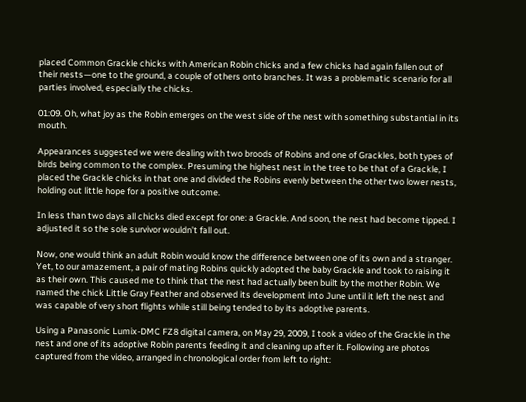placed Common Grackle chicks with American Robin chicks and a few chicks had again fallen out of their nests—one to the ground, a couple of others onto branches. It was a problematic scenario for all parties involved, especially the chicks.

01:09. Oh, what joy as the Robin emerges on the west side of the nest with something substantial in its mouth.

Appearances suggested we were dealing with two broods of Robins and one of Grackles, both types of birds being common to the complex. Presuming the highest nest in the tree to be that of a Grackle, I placed the Grackle chicks in that one and divided the Robins evenly between the other two lower nests, holding out little hope for a positive outcome.

In less than two days all chicks died except for one: a Grackle. And soon, the nest had become tipped. I adjusted it so the sole survivor wouldn’t fall out.

Now, one would think an adult Robin would know the difference between one of its own and a stranger. Yet, to our amazement, a pair of mating Robins quickly adopted the baby Grackle and took to raising it as their own. This caused me to think that the nest had actually been built by the mother Robin. We named the chick Little Gray Feather and observed its development into June until it left the nest and was capable of very short flights while still being tended to by its adoptive parents.

Using a Panasonic Lumix-DMC FZ8 digital camera, on May 29, 2009, I took a video of the Grackle in the nest and one of its adoptive Robin parents feeding it and cleaning up after it. Following are photos captured from the video, arranged in chronological order from left to right: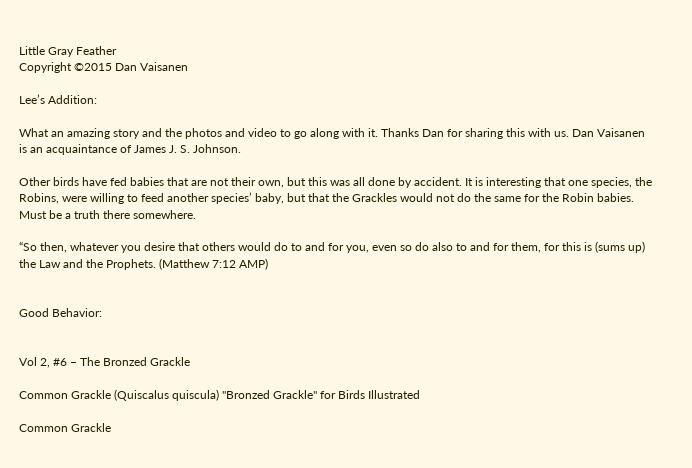Little Gray Feather
Copyright ©2015 Dan Vaisanen

Lee’s Addition:

What an amazing story and the photos and video to go along with it. Thanks Dan for sharing this with us. Dan Vaisanen is an acquaintance of James J. S. Johnson.

Other birds have fed babies that are not their own, but this was all done by accident. It is interesting that one species, the Robins, were willing to feed another species’ baby, but that the Grackles would not do the same for the Robin babies. Must be a truth there somewhere.

“So then, whatever you desire that others would do to and for you, even so do also to and for them, for this is (sums up) the Law and the Prophets. (Matthew 7:12 AMP)


Good Behavior:


Vol 2, #6 – The Bronzed Grackle

Common Grackle (Quiscalus quiscula) "Bronzed Grackle" for Birds Illustrated

Common Grackle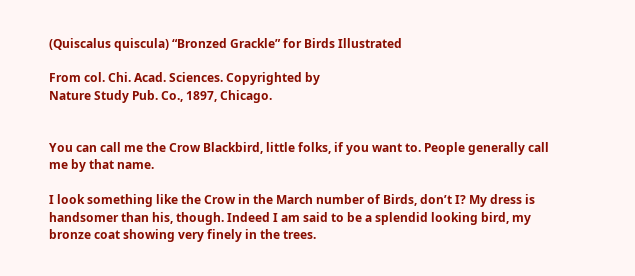(Quiscalus quiscula) “Bronzed Grackle” for Birds Illustrated

From col. Chi. Acad. Sciences. Copyrighted by
Nature Study Pub. Co., 1897, Chicago.


You can call me the Crow Blackbird, little folks, if you want to. People generally call me by that name.

I look something like the Crow in the March number of Birds, don’t I? My dress is handsomer than his, though. Indeed I am said to be a splendid looking bird, my bronze coat showing very finely in the trees.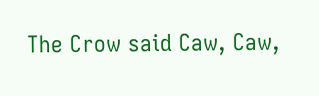The Crow said Caw, Caw,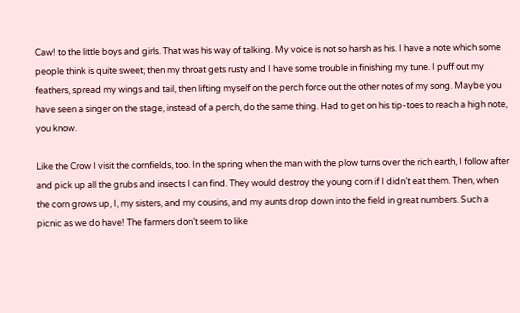Caw! to the little boys and girls. That was his way of talking. My voice is not so harsh as his. I have a note which some people think is quite sweet; then my throat gets rusty and I have some trouble in finishing my tune. I puff out my feathers, spread my wings and tail, then lifting myself on the perch force out the other notes of my song. Maybe you have seen a singer on the stage, instead of a perch, do the same thing. Had to get on his tip-toes to reach a high note, you know.

Like the Crow I visit the cornfields, too. In the spring when the man with the plow turns over the rich earth, I follow after and pick up all the grubs and insects I can find. They would destroy the young corn if I didn’t eat them. Then, when the corn grows up, I, my sisters, and my cousins, and my aunts drop down into the field in great numbers. Such a picnic as we do have! The farmers don’t seem to like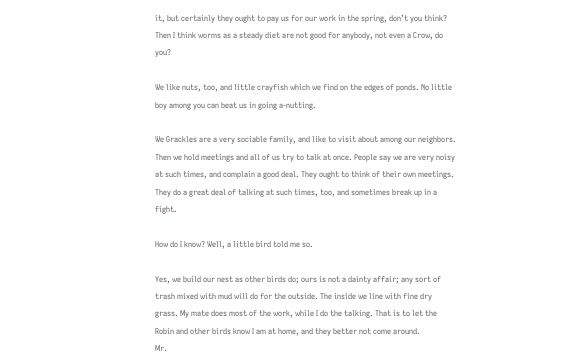it, but certainly they ought to pay us for our work in the spring, don’t you think? Then I think worms as a steady diet are not good for anybody, not even a Crow, do you?

We like nuts, too, and little crayfish which we find on the edges of ponds. No little boy among you can beat us in going a-nutting.

We Grackles are a very sociable family, and like to visit about among our neighbors. Then we hold meetings and all of us try to talk at once. People say we are very noisy at such times, and complain a good deal. They ought to think of their own meetings. They do a great deal of talking at such times, too, and sometimes break up in a fight.

How do I know? Well, a little bird told me so.

Yes, we build our nest as other birds do; ours is not a dainty affair; any sort of trash mixed with mud will do for the outside. The inside we line with fine dry grass. My mate does most of the work, while I do the talking. That is to let the Robin and other birds know I am at home, and they better not come around.
Mr.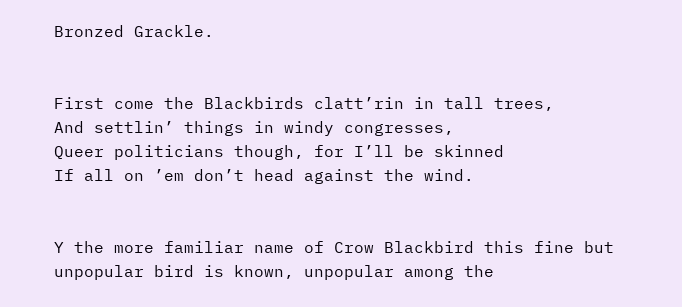Bronzed Grackle.


First come the Blackbirds clatt’rin in tall trees,
And settlin’ things in windy congresses,
Queer politicians though, for I’ll be skinned
If all on ’em don’t head against the wind.


Y the more familiar name of Crow Blackbird this fine but unpopular bird is known, unpopular among the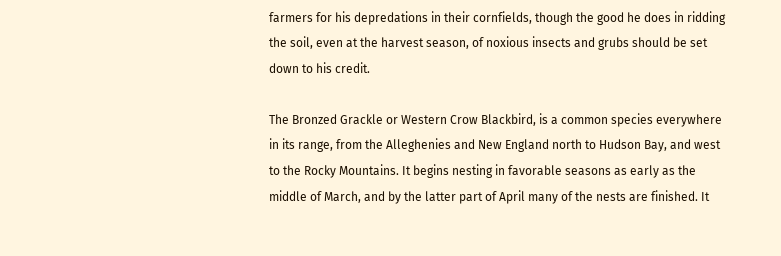farmers for his depredations in their cornfields, though the good he does in ridding the soil, even at the harvest season, of noxious insects and grubs should be set down to his credit.

The Bronzed Grackle or Western Crow Blackbird, is a common species everywhere in its range, from the Alleghenies and New England north to Hudson Bay, and west to the Rocky Mountains. It begins nesting in favorable seasons as early as the middle of March, and by the latter part of April many of the nests are finished. It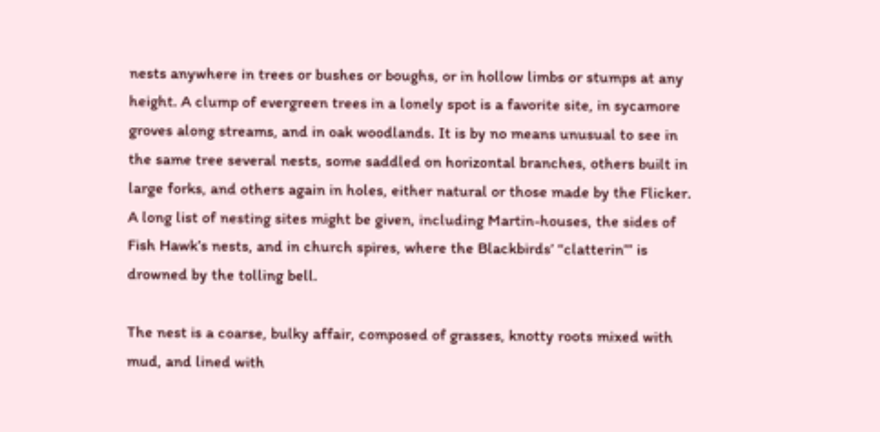nests anywhere in trees or bushes or boughs, or in hollow limbs or stumps at any height. A clump of evergreen trees in a lonely spot is a favorite site, in sycamore groves along streams, and in oak woodlands. It is by no means unusual to see in the same tree several nests, some saddled on horizontal branches, others built in large forks, and others again in holes, either natural or those made by the Flicker. A long list of nesting sites might be given, including Martin-houses, the sides of Fish Hawk’s nests, and in church spires, where the Blackbirds’ “clatterin’” is drowned by the tolling bell.

The nest is a coarse, bulky affair, composed of grasses, knotty roots mixed with mud, and lined with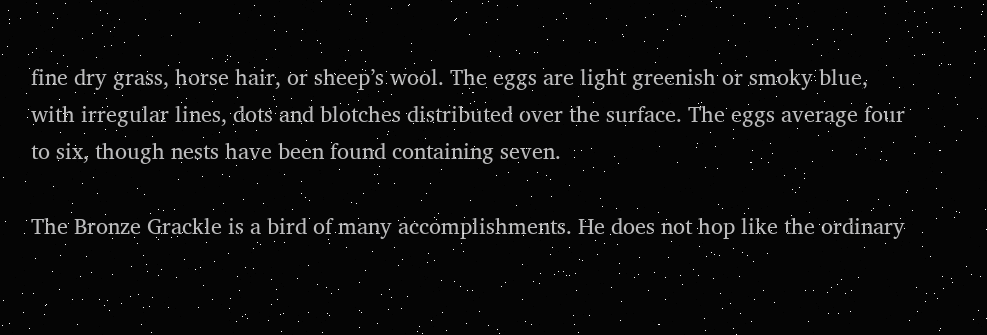fine dry grass, horse hair, or sheep’s wool. The eggs are light greenish or smoky blue, with irregular lines, dots and blotches distributed over the surface. The eggs average four to six, though nests have been found containing seven.

The Bronze Grackle is a bird of many accomplishments. He does not hop like the ordinary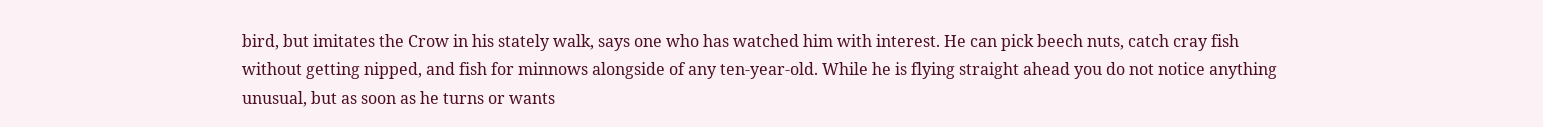bird, but imitates the Crow in his stately walk, says one who has watched him with interest. He can pick beech nuts, catch cray fish without getting nipped, and fish for minnows alongside of any ten-year-old. While he is flying straight ahead you do not notice anything unusual, but as soon as he turns or wants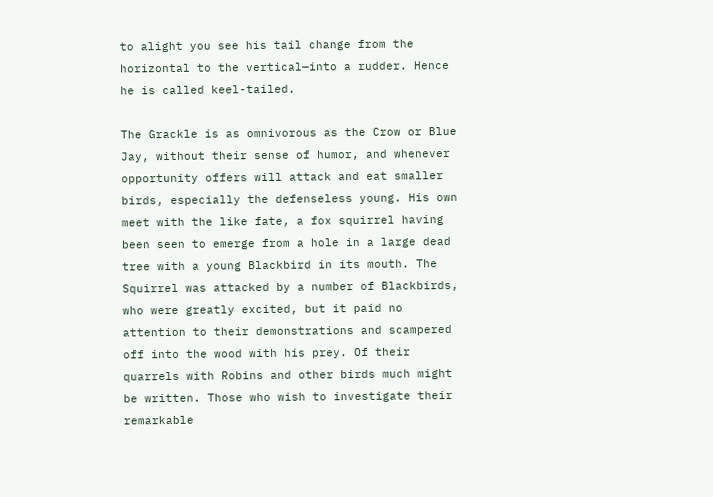to alight you see his tail change from the horizontal to the vertical—into a rudder. Hence he is called keel-tailed.

The Grackle is as omnivorous as the Crow or Blue Jay, without their sense of humor, and whenever opportunity offers will attack and eat smaller birds, especially the defenseless young. His own meet with the like fate, a fox squirrel having been seen to emerge from a hole in a large dead tree with a young Blackbird in its mouth. The Squirrel was attacked by a number of Blackbirds, who were greatly excited, but it paid no attention to their demonstrations and scampered off into the wood with his prey. Of their quarrels with Robins and other birds much might be written. Those who wish to investigate their remarkable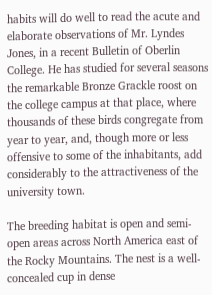habits will do well to read the acute and elaborate observations of Mr. Lyndes Jones, in a recent Bulletin of Oberlin College. He has studied for several seasons the remarkable Bronze Grackle roost on the college campus at that place, where thousands of these birds congregate from year to year, and, though more or less offensive to some of the inhabitants, add considerably to the attractiveness of the university town.

The breeding habitat is open and semi-open areas across North America east of the Rocky Mountains. The nest is a well-concealed cup in dense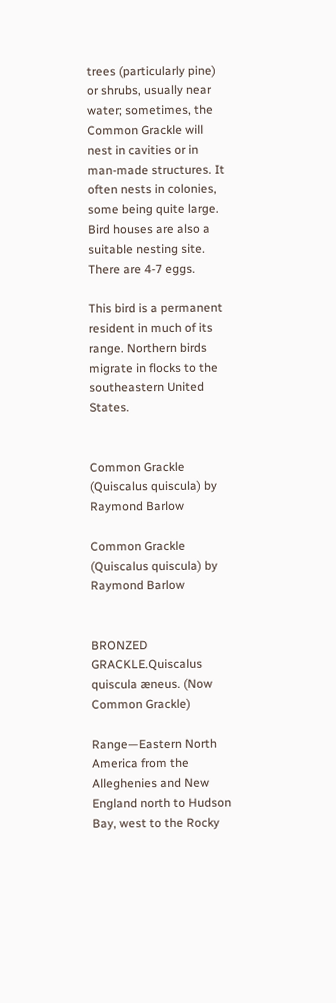trees (particularly pine) or shrubs, usually near water; sometimes, the Common Grackle will nest in cavities or in man-made structures. It often nests in colonies, some being quite large. Bird houses are also a suitable nesting site. There are 4-7 eggs.

This bird is a permanent resident in much of its range. Northern birds migrate in flocks to the southeastern United States.


Common Grackle (Quiscalus quiscula) by Raymond Barlow

Common Grackle (Quiscalus quiscula) by Raymond Barlow


BRONZED GRACKLE.Quiscalus quiscula æneus. (Now Common Grackle)

Range—Eastern North America from the Alleghenies and New England north to Hudson Bay, west to the Rocky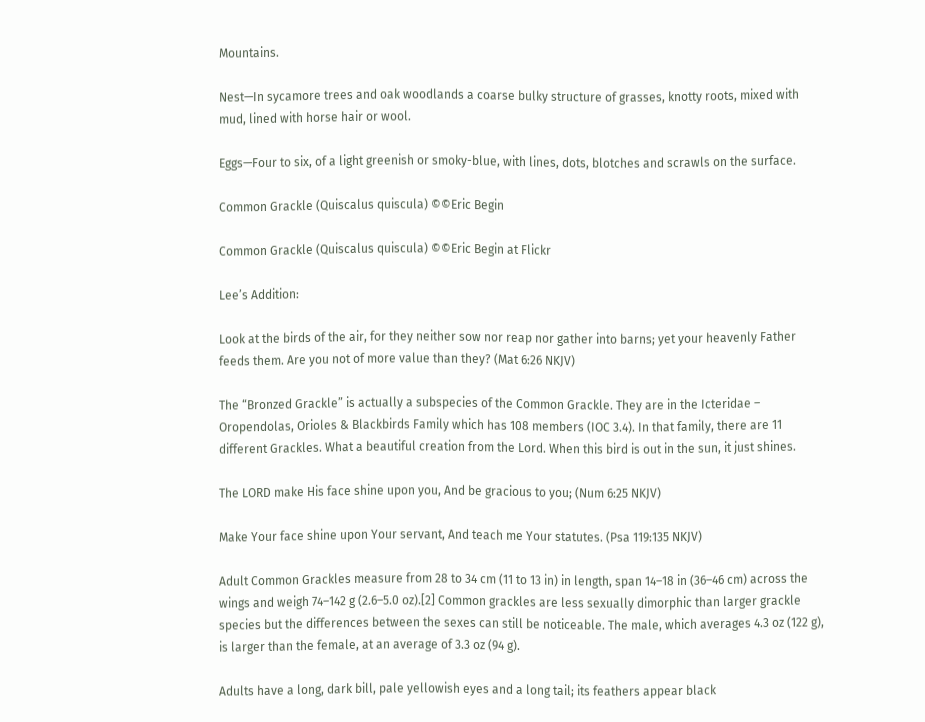Mountains.

Nest—In sycamore trees and oak woodlands a coarse bulky structure of grasses, knotty roots, mixed with mud, lined with horse hair or wool.

Eggs—Four to six, of a light greenish or smoky-blue, with lines, dots, blotches and scrawls on the surface.

Common Grackle (Quiscalus quiscula) ©©Eric Begin

Common Grackle (Quiscalus quiscula) ©©Eric Begin at Flickr

Lee’s Addition:

Look at the birds of the air, for they neither sow nor reap nor gather into barns; yet your heavenly Father feeds them. Are you not of more value than they? (Mat 6:26 NKJV)

The “Bronzed Grackle” is actually a subspecies of the Common Grackle. They are in the Icteridae – Oropendolas, Orioles & Blackbirds Family which has 108 members (IOC 3.4). In that family, there are 11 different Grackles. What a beautiful creation from the Lord. When this bird is out in the sun, it just shines.

The LORD make His face shine upon you, And be gracious to you; (Num 6:25 NKJV)

Make Your face shine upon Your servant, And teach me Your statutes. (Psa 119:135 NKJV)

Adult Common Grackles measure from 28 to 34 cm (11 to 13 in) in length, span 14–18 in (36–46 cm) across the wings and weigh 74–142 g (2.6–5.0 oz).[2] Common grackles are less sexually dimorphic than larger grackle species but the differences between the sexes can still be noticeable. The male, which averages 4.3 oz (122 g), is larger than the female, at an average of 3.3 oz (94 g).

Adults have a long, dark bill, pale yellowish eyes and a long tail; its feathers appear black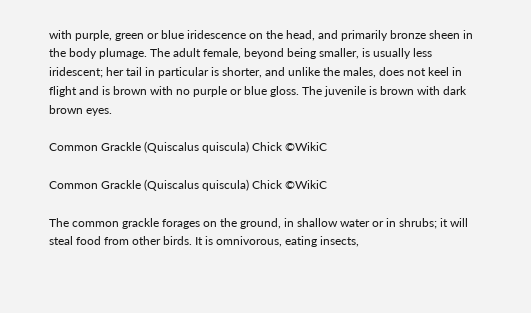with purple, green or blue iridescence on the head, and primarily bronze sheen in the body plumage. The adult female, beyond being smaller, is usually less iridescent; her tail in particular is shorter, and unlike the males, does not keel in flight and is brown with no purple or blue gloss. The juvenile is brown with dark brown eyes.

Common Grackle (Quiscalus quiscula) Chick ©WikiC

Common Grackle (Quiscalus quiscula) Chick ©WikiC

The common grackle forages on the ground, in shallow water or in shrubs; it will steal food from other birds. It is omnivorous, eating insects,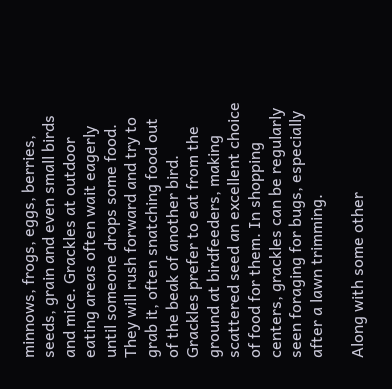minnows, frogs, eggs, berries, seeds, grain and even small birds and mice. Grackles at outdoor eating areas often wait eagerly until someone drops some food. They will rush forward and try to grab it, often snatching food out of the beak of another bird. Grackles prefer to eat from the ground at birdfeeders, making scattered seed an excellent choice of food for them. In shopping centers, grackles can be regularly seen foraging for bugs, especially after a lawn trimming.

Along with some other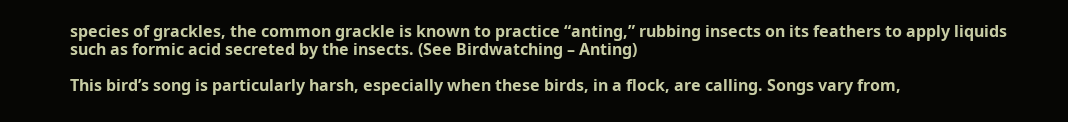species of grackles, the common grackle is known to practice “anting,” rubbing insects on its feathers to apply liquids such as formic acid secreted by the insects. (See Birdwatching – Anting)

This bird’s song is particularly harsh, especially when these birds, in a flock, are calling. Songs vary from,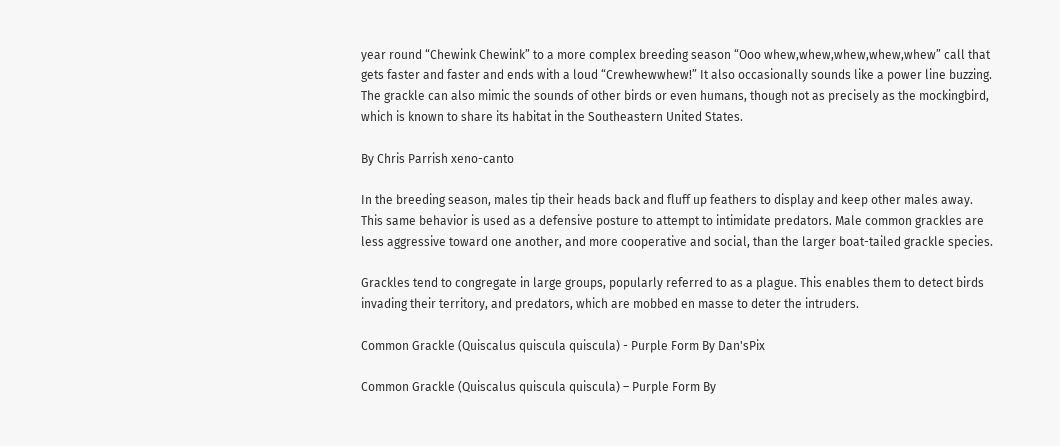year round “Chewink Chewink” to a more complex breeding season “Ooo whew,whew,whew,whew,whew” call that gets faster and faster and ends with a loud “Crewhewwhew!” It also occasionally sounds like a power line buzzing. The grackle can also mimic the sounds of other birds or even humans, though not as precisely as the mockingbird, which is known to share its habitat in the Southeastern United States.

By Chris Parrish xeno-canto

In the breeding season, males tip their heads back and fluff up feathers to display and keep other males away. This same behavior is used as a defensive posture to attempt to intimidate predators. Male common grackles are less aggressive toward one another, and more cooperative and social, than the larger boat-tailed grackle species.

Grackles tend to congregate in large groups, popularly referred to as a plague. This enables them to detect birds invading their territory, and predators, which are mobbed en masse to deter the intruders.

Common Grackle (Quiscalus quiscula quiscula) - Purple Form By Dan'sPix

Common Grackle (Quiscalus quiscula quiscula) – Purple Form By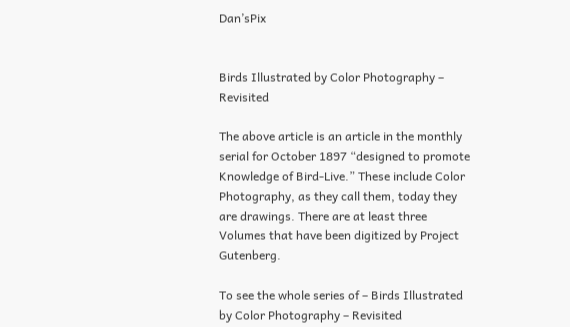Dan’sPix


Birds Illustrated by Color Photography – Revisited

The above article is an article in the monthly serial for October 1897 “designed to promote Knowledge of Bird-Live.” These include Color Photography, as they call them, today they are drawings. There are at least three Volumes that have been digitized by Project Gutenberg.

To see the whole series of – Birds Illustrated by Color Photography – Revisited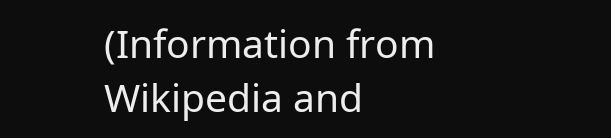(Information from Wikipedia and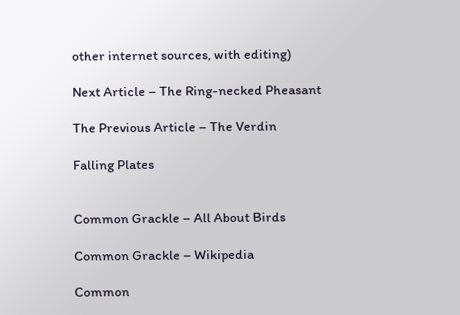other internet sources, with editing)

Next Article – The Ring-necked Pheasant

The Previous Article – The Verdin

Falling Plates


Common Grackle – All About Birds

Common Grackle – Wikipedia

Common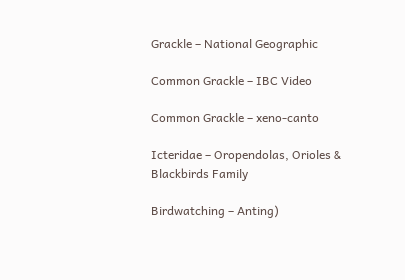Grackle – National Geographic

Common Grackle – IBC Video

Common Grackle – xeno-canto

Icteridae – Oropendolas, Orioles & Blackbirds Family

Birdwatching – Anting)